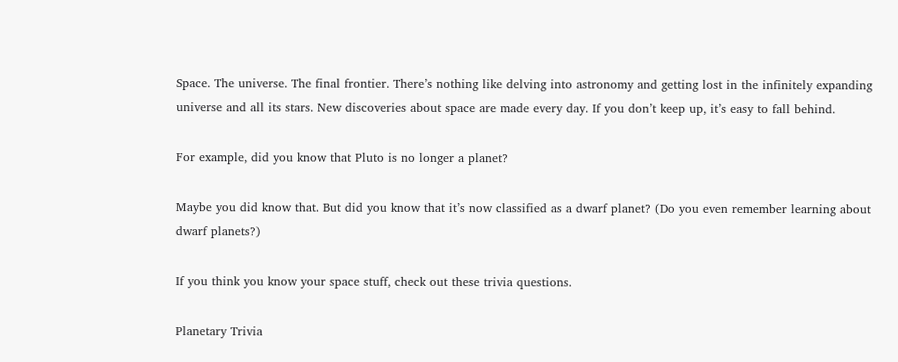Space. The universe. The final frontier. There’s nothing like delving into astronomy and getting lost in the infinitely expanding universe and all its stars. New discoveries about space are made every day. If you don’t keep up, it’s easy to fall behind.

For example, did you know that Pluto is no longer a planet?

Maybe you did know that. But did you know that it’s now classified as a dwarf planet? (Do you even remember learning about dwarf planets?)

If you think you know your space stuff, check out these trivia questions.

Planetary Trivia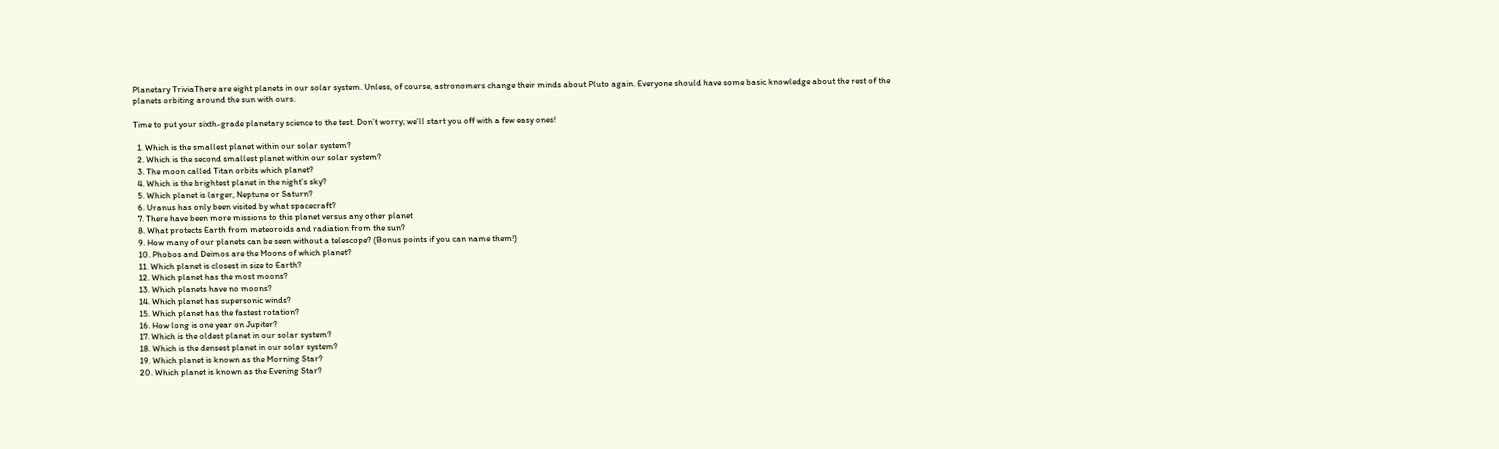Planetary TriviaThere are eight planets in our solar system. Unless, of course, astronomers change their minds about Pluto again. Everyone should have some basic knowledge about the rest of the planets orbiting around the sun with ours.

Time to put your sixth-grade planetary science to the test. Don’t worry; we’ll start you off with a few easy ones!

  1. Which is the smallest planet within our solar system?
  2. Which is the second smallest planet within our solar system?
  3. The moon called Titan orbits which planet?
  4. Which is the brightest planet in the night’s sky?
  5. Which planet is larger, Neptune or Saturn?
  6. Uranus has only been visited by what spacecraft?
  7. There have been more missions to this planet versus any other planet
  8. What protects Earth from meteoroids and radiation from the sun?
  9. How many of our planets can be seen without a telescope? (Bonus points if you can name them!)
  10. Phobos and Deimos are the Moons of which planet?
  11. Which planet is closest in size to Earth?
  12. Which planet has the most moons?
  13. Which planets have no moons?
  14. Which planet has supersonic winds?
  15. Which planet has the fastest rotation?
  16. How long is one year on Jupiter?
  17. Which is the oldest planet in our solar system?
  18. Which is the densest planet in our solar system?
  19. Which planet is known as the Morning Star?
  20. Which planet is known as the Evening Star?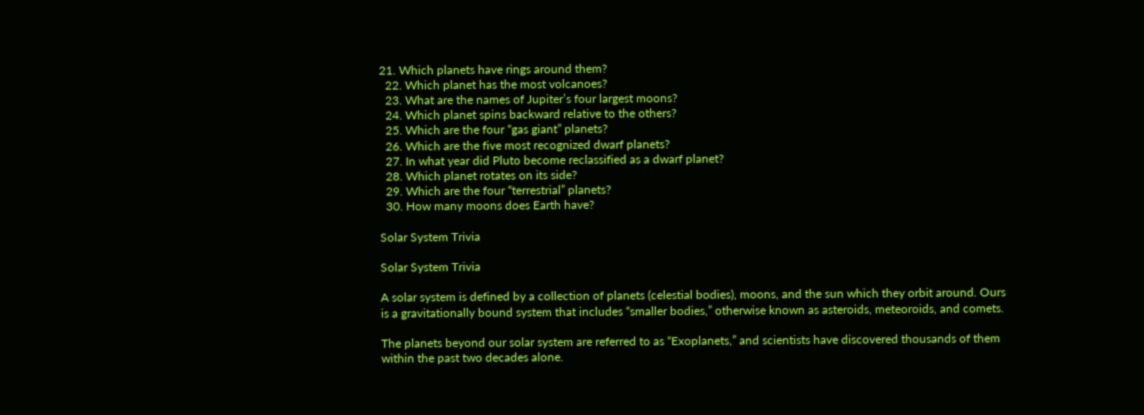21. Which planets have rings around them?
  22. Which planet has the most volcanoes?
  23. What are the names of Jupiter’s four largest moons?
  24. Which planet spins backward relative to the others?
  25. Which are the four “gas giant” planets?
  26. Which are the five most recognized dwarf planets?
  27. In what year did Pluto become reclassified as a dwarf planet?
  28. Which planet rotates on its side?
  29. Which are the four “terrestrial” planets?
  30. How many moons does Earth have?

Solar System Trivia

Solar System Trivia

A solar system is defined by a collection of planets (celestial bodies), moons, and the sun which they orbit around. Ours is a gravitationally bound system that includes “smaller bodies,” otherwise known as asteroids, meteoroids, and comets.

The planets beyond our solar system are referred to as “Exoplanets,” and scientists have discovered thousands of them within the past two decades alone.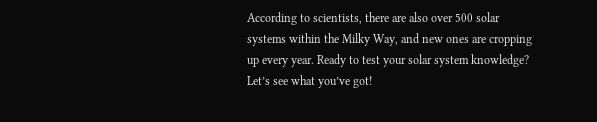According to scientists, there are also over 500 solar systems within the Milky Way, and new ones are cropping up every year. Ready to test your solar system knowledge? Let’s see what you’ve got!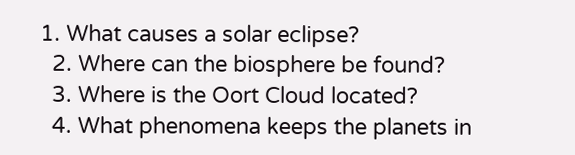1. What causes a solar eclipse?
  2. Where can the biosphere be found?
  3. Where is the Oort Cloud located?
  4. What phenomena keeps the planets in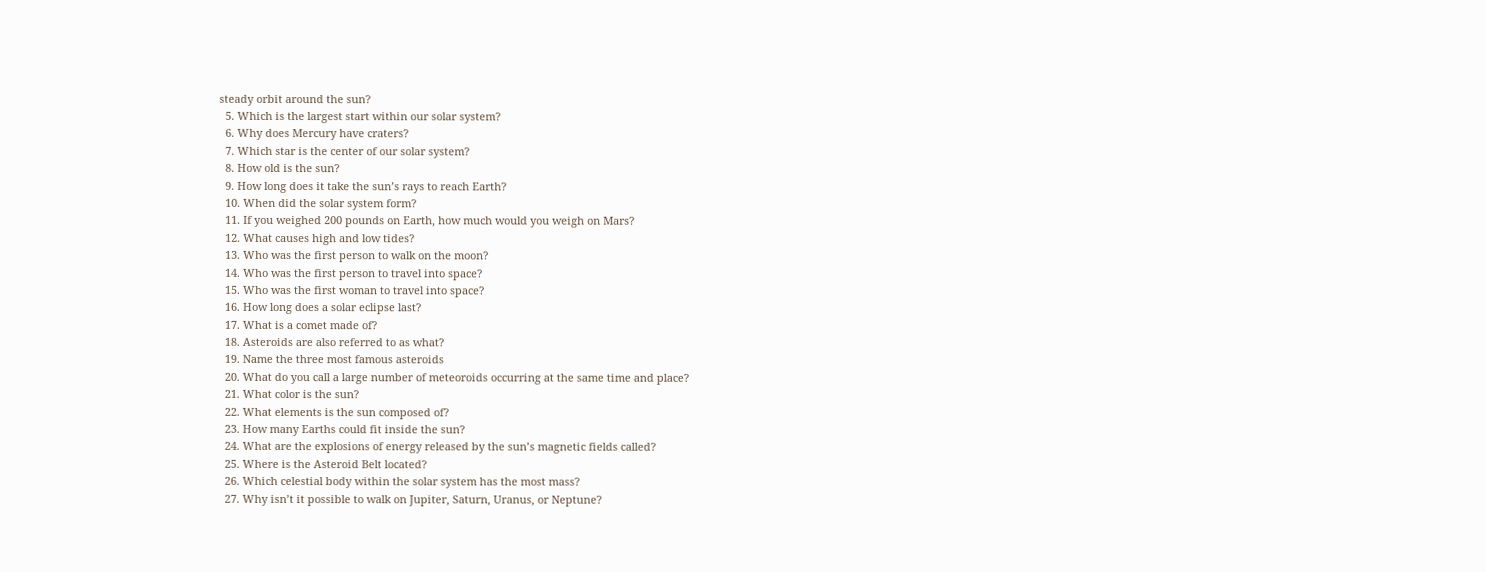steady orbit around the sun?
  5. Which is the largest start within our solar system?
  6. Why does Mercury have craters?
  7. Which star is the center of our solar system?
  8. How old is the sun?
  9. How long does it take the sun’s rays to reach Earth?
  10. When did the solar system form?
  11. If you weighed 200 pounds on Earth, how much would you weigh on Mars?
  12. What causes high and low tides?
  13. Who was the first person to walk on the moon?
  14. Who was the first person to travel into space?
  15. Who was the first woman to travel into space?
  16. How long does a solar eclipse last?
  17. What is a comet made of?
  18. Asteroids are also referred to as what?
  19. Name the three most famous asteroids
  20. What do you call a large number of meteoroids occurring at the same time and place?
  21. What color is the sun?
  22. What elements is the sun composed of?
  23. How many Earths could fit inside the sun?
  24. What are the explosions of energy released by the sun’s magnetic fields called?
  25. Where is the Asteroid Belt located?
  26. Which celestial body within the solar system has the most mass?
  27. Why isn’t it possible to walk on Jupiter, Saturn, Uranus, or Neptune?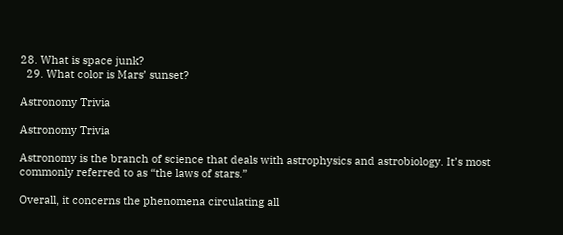28. What is space junk?
  29. What color is Mars’ sunset?

Astronomy Trivia

Astronomy Trivia

Astronomy is the branch of science that deals with astrophysics and astrobiology. It’s most commonly referred to as “the laws of stars.”

Overall, it concerns the phenomena circulating all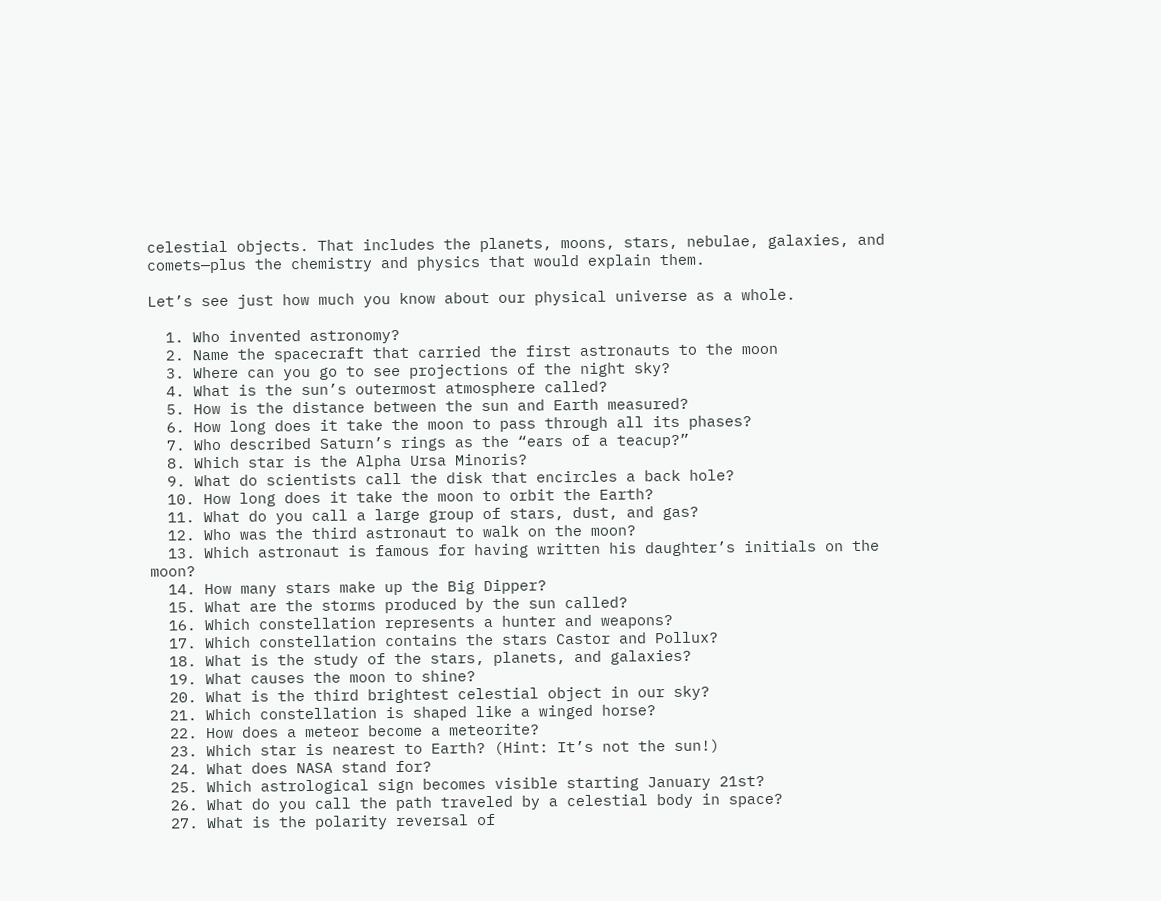celestial objects. That includes the planets, moons, stars, nebulae, galaxies, and comets—plus the chemistry and physics that would explain them.

Let’s see just how much you know about our physical universe as a whole.

  1. Who invented astronomy?
  2. Name the spacecraft that carried the first astronauts to the moon
  3. Where can you go to see projections of the night sky?
  4. What is the sun’s outermost atmosphere called?
  5. How is the distance between the sun and Earth measured?
  6. How long does it take the moon to pass through all its phases?
  7. Who described Saturn’s rings as the “ears of a teacup?”
  8. Which star is the Alpha Ursa Minoris?
  9. What do scientists call the disk that encircles a back hole?
  10. How long does it take the moon to orbit the Earth?
  11. What do you call a large group of stars, dust, and gas?
  12. Who was the third astronaut to walk on the moon?
  13. Which astronaut is famous for having written his daughter’s initials on the moon?
  14. How many stars make up the Big Dipper?
  15. What are the storms produced by the sun called?
  16. Which constellation represents a hunter and weapons?
  17. Which constellation contains the stars Castor and Pollux?
  18. What is the study of the stars, planets, and galaxies?
  19. What causes the moon to shine?
  20. What is the third brightest celestial object in our sky?
  21. Which constellation is shaped like a winged horse?
  22. How does a meteor become a meteorite?
  23. Which star is nearest to Earth? (Hint: It’s not the sun!)
  24. What does NASA stand for?
  25. Which astrological sign becomes visible starting January 21st?
  26. What do you call the path traveled by a celestial body in space?
  27. What is the polarity reversal of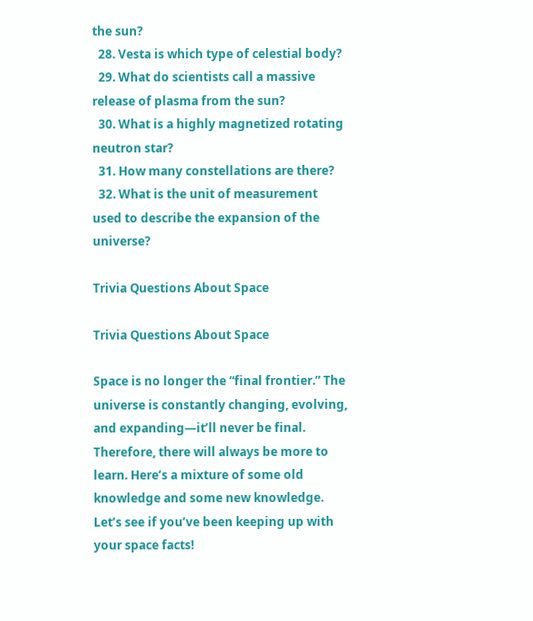the sun?
  28. Vesta is which type of celestial body?
  29. What do scientists call a massive release of plasma from the sun?
  30. What is a highly magnetized rotating neutron star?
  31. How many constellations are there?
  32. What is the unit of measurement used to describe the expansion of the universe?

Trivia Questions About Space

Trivia Questions About Space

Space is no longer the “final frontier.” The universe is constantly changing, evolving, and expanding—it’ll never be final. Therefore, there will always be more to learn. Here’s a mixture of some old knowledge and some new knowledge. Let’s see if you’ve been keeping up with your space facts!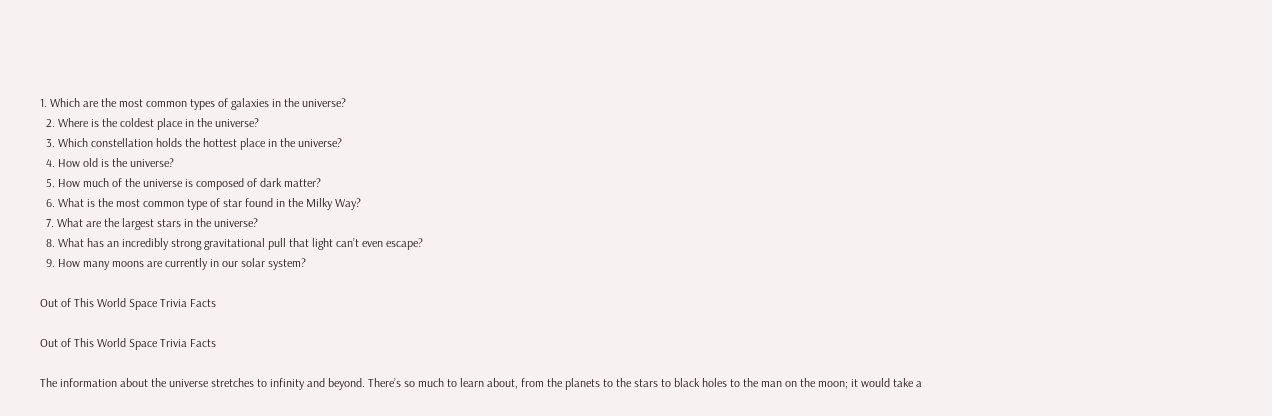1. Which are the most common types of galaxies in the universe?
  2. Where is the coldest place in the universe?
  3. Which constellation holds the hottest place in the universe?
  4. How old is the universe?
  5. How much of the universe is composed of dark matter?
  6. What is the most common type of star found in the Milky Way?
  7. What are the largest stars in the universe?
  8. What has an incredibly strong gravitational pull that light can’t even escape?
  9. How many moons are currently in our solar system?

Out of This World Space Trivia Facts

Out of This World Space Trivia Facts

The information about the universe stretches to infinity and beyond. There’s so much to learn about, from the planets to the stars to black holes to the man on the moon; it would take a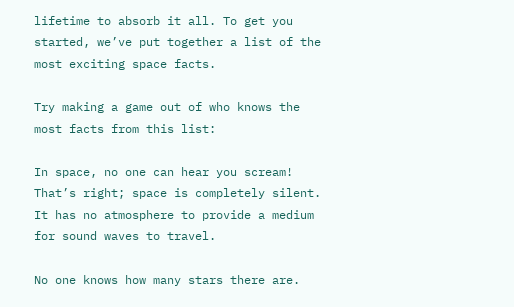lifetime to absorb it all. To get you started, we’ve put together a list of the most exciting space facts.

Try making a game out of who knows the most facts from this list:

In space, no one can hear you scream! That’s right; space is completely silent. It has no atmosphere to provide a medium for sound waves to travel.

No one knows how many stars there are.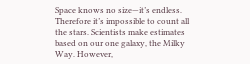Space knows no size—it’s endless. Therefore it’s impossible to count all the stars. Scientists make estimates based on our one galaxy, the Milky Way. However,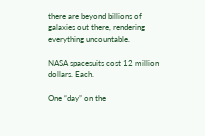there are beyond billions of galaxies out there, rendering everything uncountable.

NASA spacesuits cost 12 million dollars. Each.

One “day” on the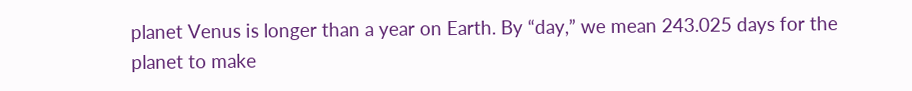planet Venus is longer than a year on Earth. By “day,” we mean 243.025 days for the planet to make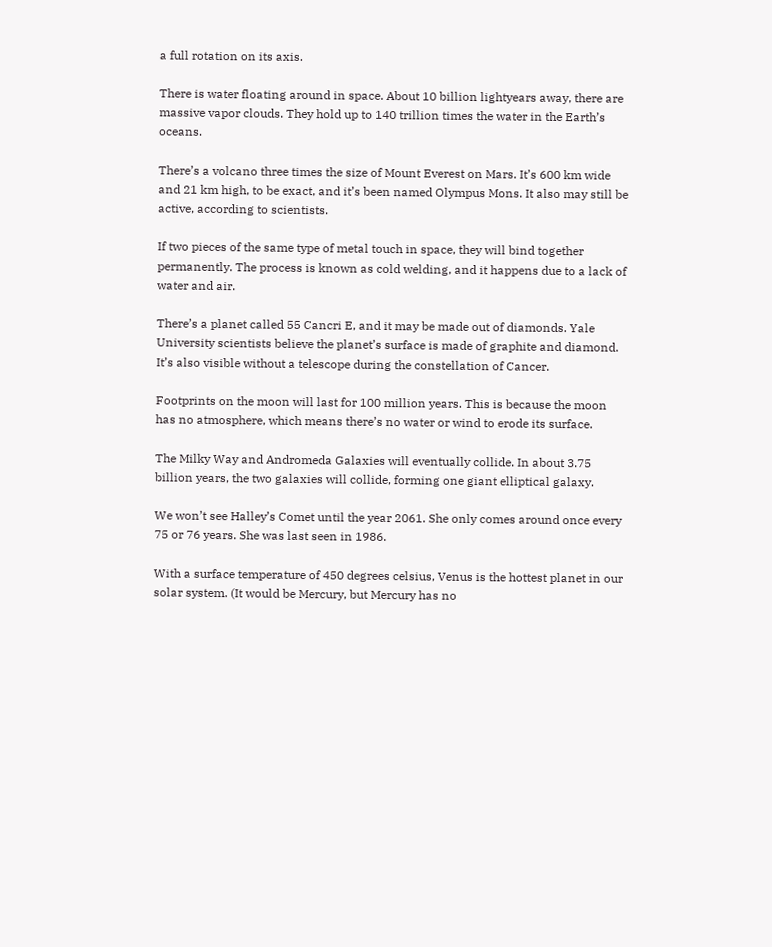a full rotation on its axis.

There is water floating around in space. About 10 billion lightyears away, there are massive vapor clouds. They hold up to 140 trillion times the water in the Earth’s oceans.

There’s a volcano three times the size of Mount Everest on Mars. It’s 600 km wide and 21 km high, to be exact, and it’s been named Olympus Mons. It also may still be active, according to scientists.

If two pieces of the same type of metal touch in space, they will bind together permanently. The process is known as cold welding, and it happens due to a lack of water and air.

There’s a planet called 55 Cancri E, and it may be made out of diamonds. Yale University scientists believe the planet’s surface is made of graphite and diamond. It’s also visible without a telescope during the constellation of Cancer.

Footprints on the moon will last for 100 million years. This is because the moon has no atmosphere, which means there’s no water or wind to erode its surface.

The Milky Way and Andromeda Galaxies will eventually collide. In about 3.75 billion years, the two galaxies will collide, forming one giant elliptical galaxy.

We won’t see Halley’s Comet until the year 2061. She only comes around once every 75 or 76 years. She was last seen in 1986.

With a surface temperature of 450 degrees celsius, Venus is the hottest planet in our solar system. (It would be Mercury, but Mercury has no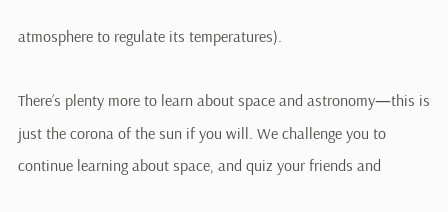atmosphere to regulate its temperatures).

There’s plenty more to learn about space and astronomy—this is just the corona of the sun if you will. We challenge you to continue learning about space, and quiz your friends and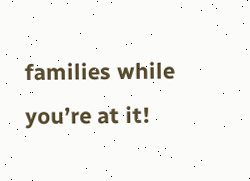families while you’re at it!